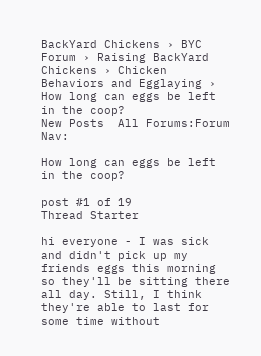BackYard Chickens › BYC Forum › Raising BackYard Chickens › Chicken Behaviors and Egglaying › How long can eggs be left in the coop?
New Posts  All Forums:Forum Nav:

How long can eggs be left in the coop?

post #1 of 19
Thread Starter

hi everyone - I was sick and didn't pick up my friends eggs this morning so they'll be sitting there all day. Still, I think they're able to last for some time without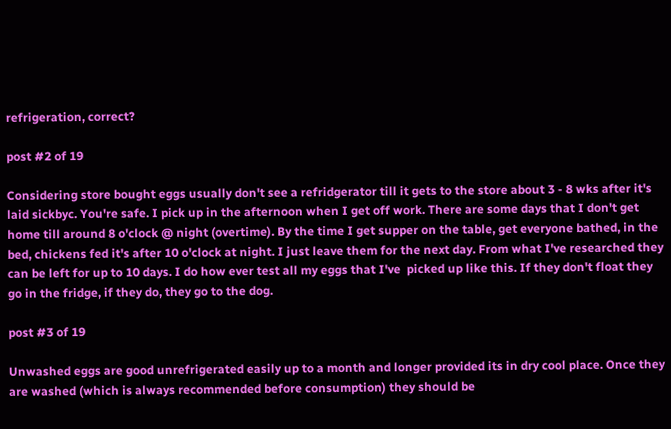refrigeration, correct?

post #2 of 19

Considering store bought eggs usually don't see a refridgerator till it gets to the store about 3 - 8 wks after it's laid sickbyc. You're safe. I pick up in the afternoon when I get off work. There are some days that I don't get home till around 8 o'clock @ night (overtime). By the time I get supper on the table, get everyone bathed, in the bed, chickens fed it's after 10 o'clock at night. I just leave them for the next day. From what I've researched they can be left for up to 10 days. I do how ever test all my eggs that I've  picked up like this. If they don't float they go in the fridge, if they do, they go to the dog.

post #3 of 19

Unwashed eggs are good unrefrigerated easily up to a month and longer provided its in dry cool place. Once they are washed (which is always recommended before consumption) they should be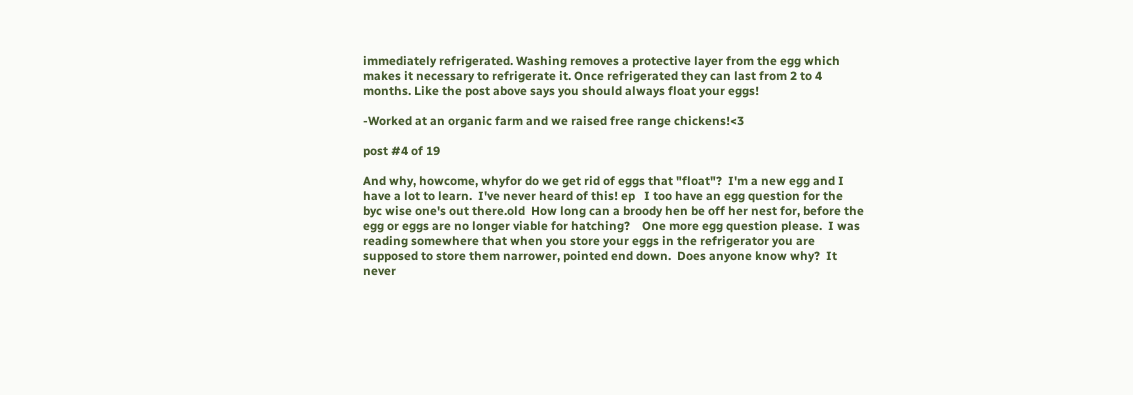immediately refrigerated. Washing removes a protective layer from the egg which makes it necessary to refrigerate it. Once refrigerated they can last from 2 to 4 months. Like the post above says you should always float your eggs!

-Worked at an organic farm and we raised free range chickens!<3

post #4 of 19

And why, howcome, whyfor do we get rid of eggs that "float"?  I'm a new egg and I have a lot to learn.  I've never heard of this! ep   I too have an egg question for the byc wise one's out there.old  How long can a broody hen be off her nest for, before the egg or eggs are no longer viable for hatching?    One more egg question please.  I was reading somewhere that when you store your eggs in the refrigerator you are supposed to store them narrower, pointed end down.  Does anyone know why?  It never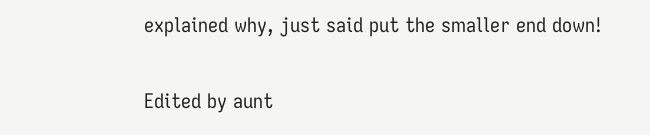explained why, just said put the smaller end down!

Edited by aunt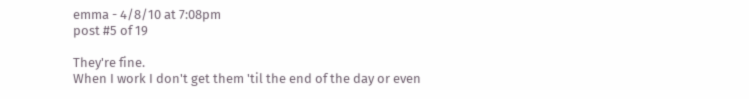emma - 4/8/10 at 7:08pm
post #5 of 19

They're fine.
When I work I don't get them 'til the end of the day or even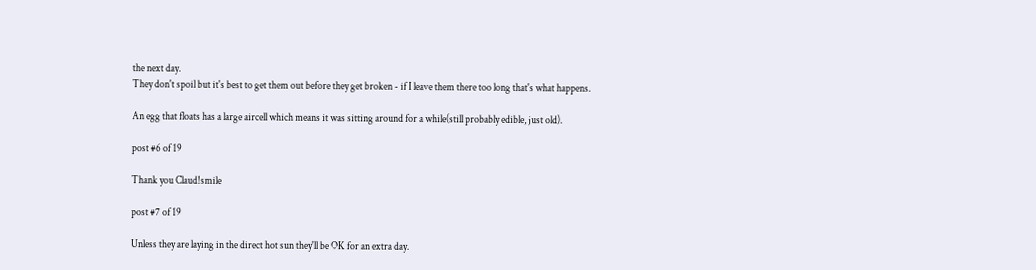the next day.
They don't spoil but it's best to get them out before they get broken - if I leave them there too long that's what happens.

An egg that floats has a large aircell which means it was sitting around for a while(still probably edible, just old).

post #6 of 19

Thank you Claud!smile

post #7 of 19

Unless they are laying in the direct hot sun they'll be OK for an extra day.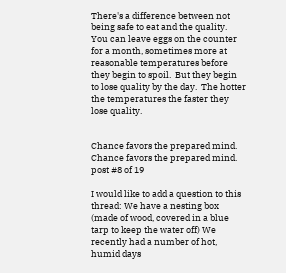There's a difference between not being safe to eat and the quality.  You can leave eggs on the counter for a month, sometimes more at reasonable temperatures before they begin to spoil.  But they begin to lose quality by the day.  The hotter the temperatures the faster they lose quality.


Chance favors the prepared mind.
Chance favors the prepared mind.
post #8 of 19

I would like to add a question to this thread: We have a nesting box (made of wood, covered in a blue tarp to keep the water off) We recently had a number of hot, humid days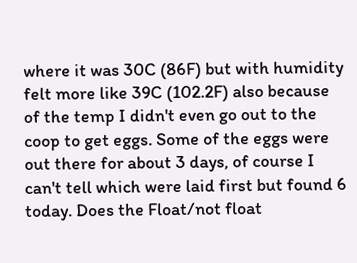where it was 30C (86F) but with humidity felt more like 39C (102.2F) also because of the temp I didn't even go out to the coop to get eggs. Some of the eggs were out there for about 3 days, of course I can't tell which were laid first but found 6 today. Does the Float/not float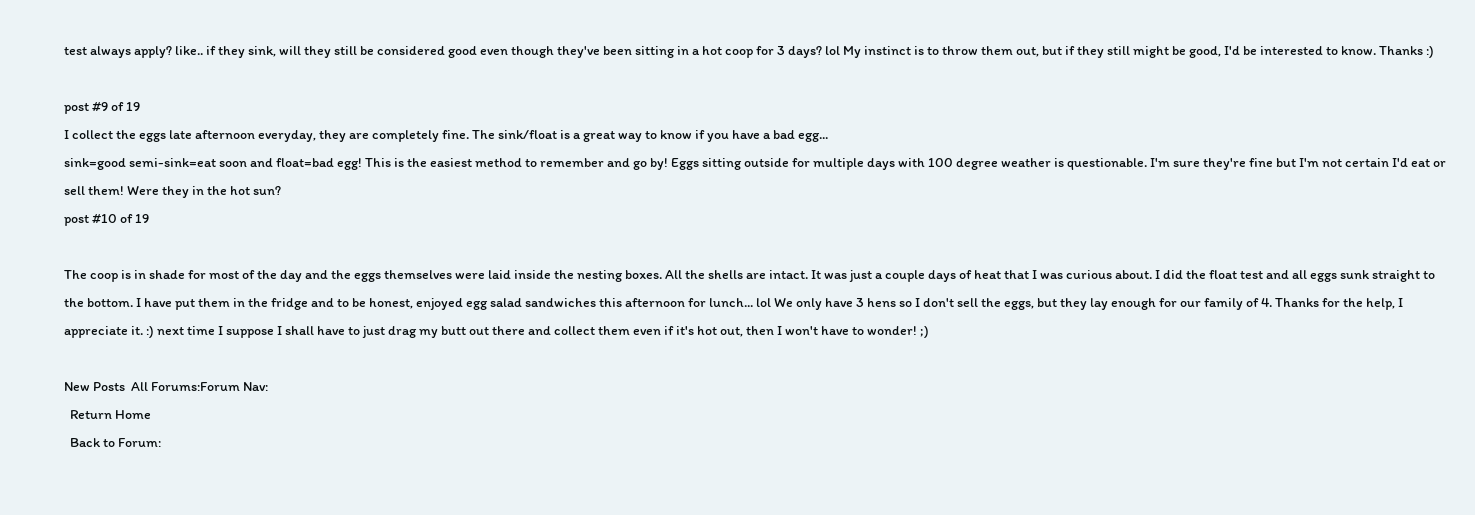test always apply? like.. if they sink, will they still be considered good even though they've been sitting in a hot coop for 3 days? lol My instinct is to throw them out, but if they still might be good, I'd be interested to know. Thanks :)

post #9 of 19
I collect the eggs late afternoon everyday, they are completely fine. The sink/float is a great way to know if you have a bad egg...
sink=good semi-sink=eat soon and float=bad egg! This is the easiest method to remember and go by! Eggs sitting outside for multiple days with 100 degree weather is questionable. I'm sure they're fine but I'm not certain I'd eat or sell them! Were they in the hot sun?
post #10 of 19

The coop is in shade for most of the day and the eggs themselves were laid inside the nesting boxes. All the shells are intact. It was just a couple days of heat that I was curious about. I did the float test and all eggs sunk straight to the bottom. I have put them in the fridge and to be honest, enjoyed egg salad sandwiches this afternoon for lunch... lol We only have 3 hens so I don't sell the eggs, but they lay enough for our family of 4. Thanks for the help, I appreciate it. :) next time I suppose I shall have to just drag my butt out there and collect them even if it's hot out, then I won't have to wonder! ;)

New Posts  All Forums:Forum Nav:
  Return Home
  Back to Forum: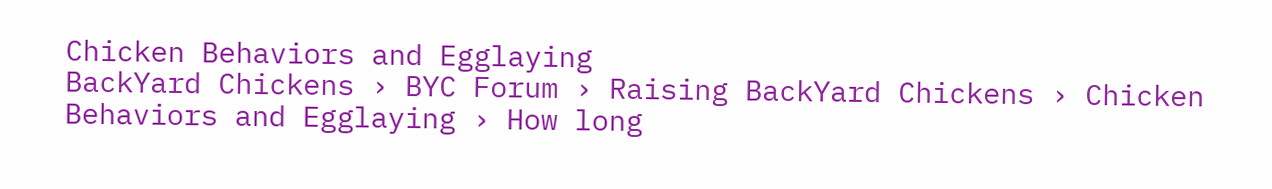Chicken Behaviors and Egglaying
BackYard Chickens › BYC Forum › Raising BackYard Chickens › Chicken Behaviors and Egglaying › How long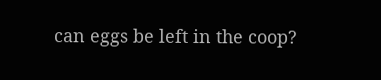can eggs be left in the coop?